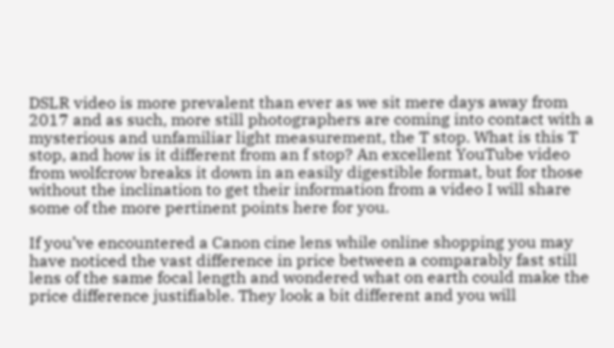DSLR video is more prevalent than ever as we sit mere days away from 2017 and as such, more still photographers are coming into contact with a mysterious and unfamiliar light measurement, the T stop. What is this T stop, and how is it different from an f stop? An excellent YouTube video from wolfcrow breaks it down in an easily digestible format, but for those without the inclination to get their information from a video I will share some of the more pertinent points here for you.

If you’ve encountered a Canon cine lens while online shopping you may have noticed the vast difference in price between a comparably fast still lens of the same focal length and wondered what on earth could make the price difference justifiable. They look a bit different and you will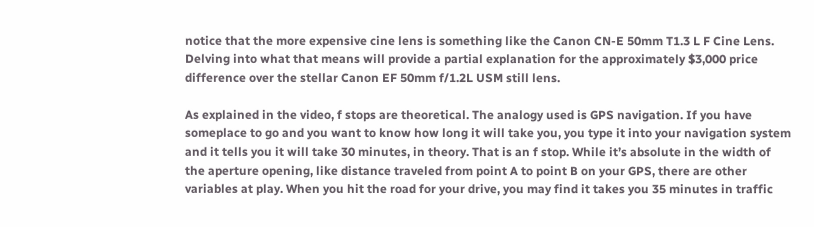notice that the more expensive cine lens is something like the Canon CN-E 50mm T1.3 L F Cine Lens. Delving into what that means will provide a partial explanation for the approximately $3,000 price difference over the stellar Canon EF 50mm f/1.2L USM still lens.

As explained in the video, f stops are theoretical. The analogy used is GPS navigation. If you have someplace to go and you want to know how long it will take you, you type it into your navigation system and it tells you it will take 30 minutes, in theory. That is an f stop. While it’s absolute in the width of the aperture opening, like distance traveled from point A to point B on your GPS, there are other variables at play. When you hit the road for your drive, you may find it takes you 35 minutes in traffic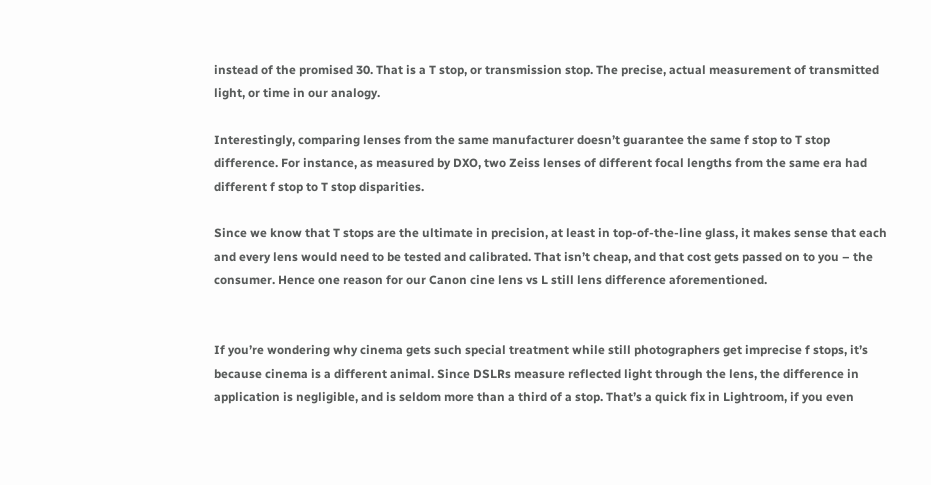instead of the promised 30. That is a T stop, or transmission stop. The precise, actual measurement of transmitted light, or time in our analogy.

Interestingly, comparing lenses from the same manufacturer doesn’t guarantee the same f stop to T stop difference. For instance, as measured by DXO, two Zeiss lenses of different focal lengths from the same era had different f stop to T stop disparities.

Since we know that T stops are the ultimate in precision, at least in top-of-the-line glass, it makes sense that each and every lens would need to be tested and calibrated. That isn’t cheap, and that cost gets passed on to you – the consumer. Hence one reason for our Canon cine lens vs L still lens difference aforementioned.


If you’re wondering why cinema gets such special treatment while still photographers get imprecise f stops, it’s because cinema is a different animal. Since DSLRs measure reflected light through the lens, the difference in application is negligible, and is seldom more than a third of a stop. That’s a quick fix in Lightroom, if you even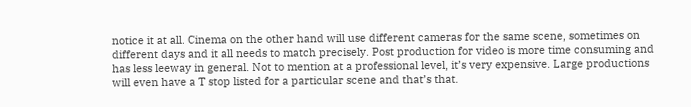notice it at all. Cinema on the other hand will use different cameras for the same scene, sometimes on different days and it all needs to match precisely. Post production for video is more time consuming and has less leeway in general. Not to mention at a professional level, it’s very expensive. Large productions will even have a T stop listed for a particular scene and that’s that.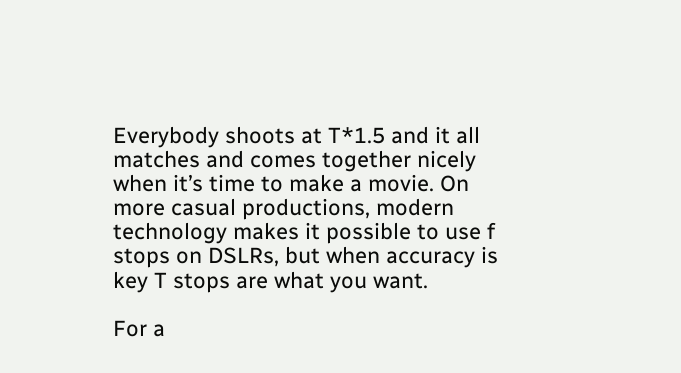Everybody shoots at T*1.5 and it all matches and comes together nicely when it’s time to make a movie. On more casual productions, modern technology makes it possible to use f stops on DSLRs, but when accuracy is key T stops are what you want.

For a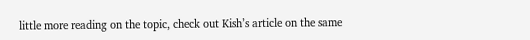little more reading on the topic, check out Kish’s article on the same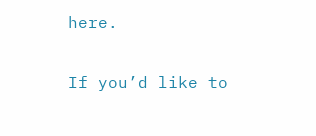here.

If you’d like to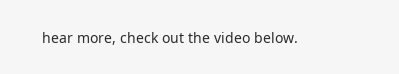hear more, check out the video below.